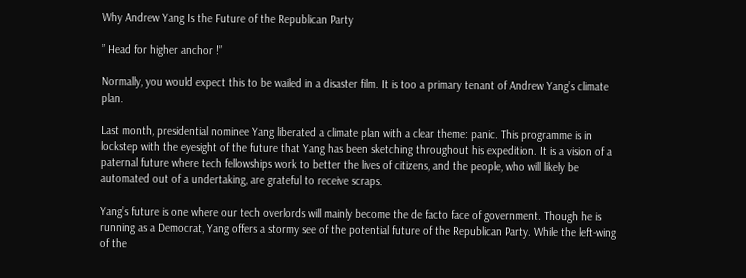Why Andrew Yang Is the Future of the Republican Party

” Head for higher anchor !”

Normally, you would expect this to be wailed in a disaster film. It is too a primary tenant of Andrew Yang’s climate plan.

Last month, presidential nominee Yang liberated a climate plan with a clear theme: panic. This programme is in lockstep with the eyesight of the future that Yang has been sketching throughout his expedition. It is a vision of a paternal future where tech fellowships work to better the lives of citizens, and the people, who will likely be automated out of a undertaking, are grateful to receive scraps.

Yang’s future is one where our tech overlords will mainly become the de facto face of government. Though he is running as a Democrat, Yang offers a stormy see of the potential future of the Republican Party. While the left-wing of the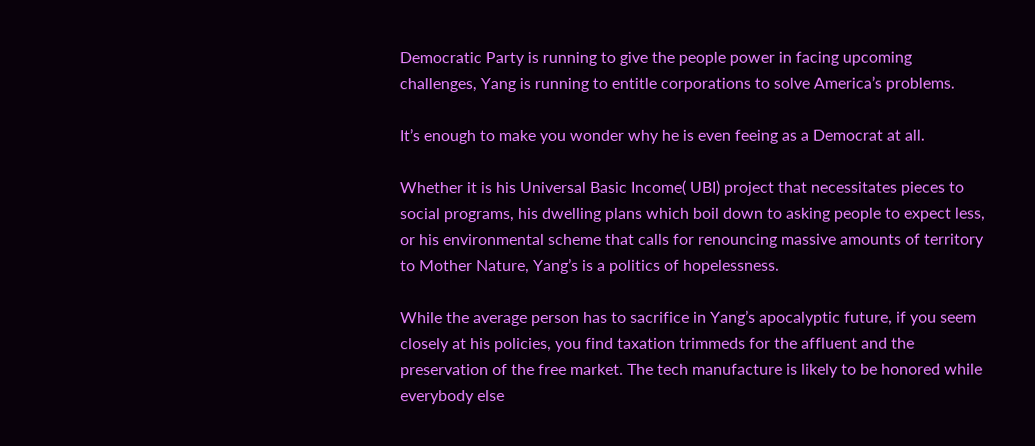Democratic Party is running to give the people power in facing upcoming challenges, Yang is running to entitle corporations to solve America’s problems.

It’s enough to make you wonder why he is even feeing as a Democrat at all.

Whether it is his Universal Basic Income( UBI) project that necessitates pieces to social programs, his dwelling plans which boil down to asking people to expect less, or his environmental scheme that calls for renouncing massive amounts of territory to Mother Nature, Yang’s is a politics of hopelessness.

While the average person has to sacrifice in Yang’s apocalyptic future, if you seem closely at his policies, you find taxation trimmeds for the affluent and the preservation of the free market. The tech manufacture is likely to be honored while everybody else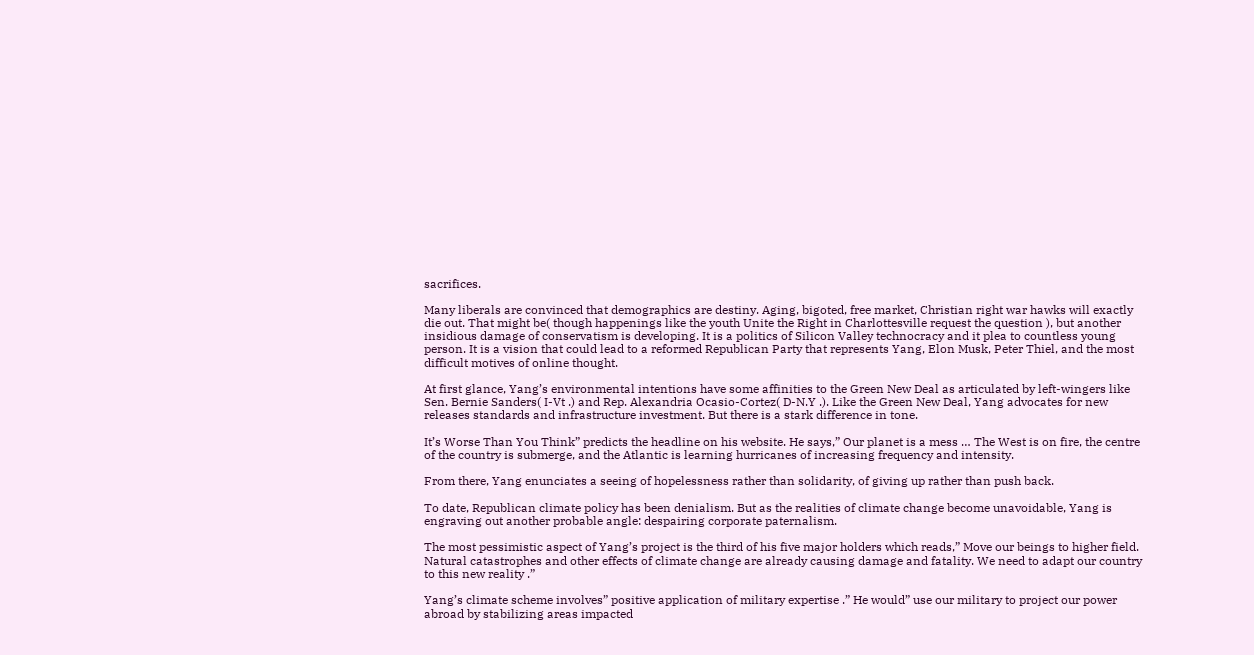sacrifices.

Many liberals are convinced that demographics are destiny. Aging, bigoted, free market, Christian right war hawks will exactly die out. That might be( though happenings like the youth Unite the Right in Charlottesville request the question ), but another insidious damage of conservatism is developing. It is a politics of Silicon Valley technocracy and it plea to countless young person. It is a vision that could lead to a reformed Republican Party that represents Yang, Elon Musk, Peter Thiel, and the most difficult motives of online thought.

At first glance, Yang’s environmental intentions have some affinities to the Green New Deal as articulated by left-wingers like Sen. Bernie Sanders( I-Vt .) and Rep. Alexandria Ocasio-Cortez( D-N.Y .). Like the Green New Deal, Yang advocates for new releases standards and infrastructure investment. But there is a stark difference in tone.

It’s Worse Than You Think” predicts the headline on his website. He says,” Our planet is a mess … The West is on fire, the centre of the country is submerge, and the Atlantic is learning hurricanes of increasing frequency and intensity.

From there, Yang enunciates a seeing of hopelessness rather than solidarity, of giving up rather than push back.

To date, Republican climate policy has been denialism. But as the realities of climate change become unavoidable, Yang is engraving out another probable angle: despairing corporate paternalism.

The most pessimistic aspect of Yang’s project is the third of his five major holders which reads,” Move our beings to higher field. Natural catastrophes and other effects of climate change are already causing damage and fatality. We need to adapt our country to this new reality .”

Yang’s climate scheme involves” positive application of military expertise .” He would” use our military to project our power abroad by stabilizing areas impacted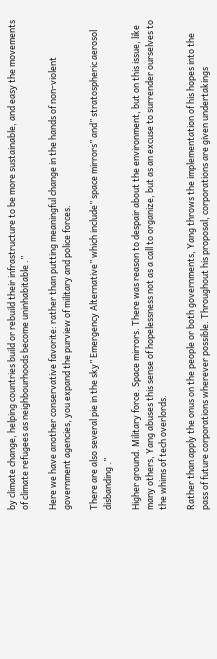by climate change, helping countries build or rebuild their infrastructure to be more sustainable, and easy the movements of climate refugees as neighbourhoods become uninhabitable .”

Here we have another conservative favorite: rather than putting meaningful change in the hands of non-violent government agencies, you expand the purview of military and police forces.

There are also several pie in the sky” Emergency Alternative” which include” space mirrors” and” stratospheric aerosol disbanding .”

Higher ground. Military force. Space mirrors. There was reason to despair about the environment, but on this issue, like many others, Yang abuses this sense of hopelessness not as a call to organize, but as an excuse to surrender ourselves to the whims of tech overlords.

Rather than apply the onus on the people or both governments, Yang throws the implementation of his hopes into the pass of future corporations wherever possible. Throughout his proposal, corporations are given undertakings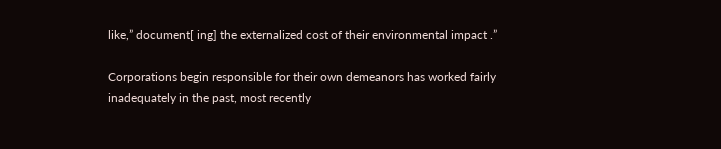like,” document[ ing] the externalized cost of their environmental impact .”

Corporations begin responsible for their own demeanors has worked fairly inadequately in the past, most recently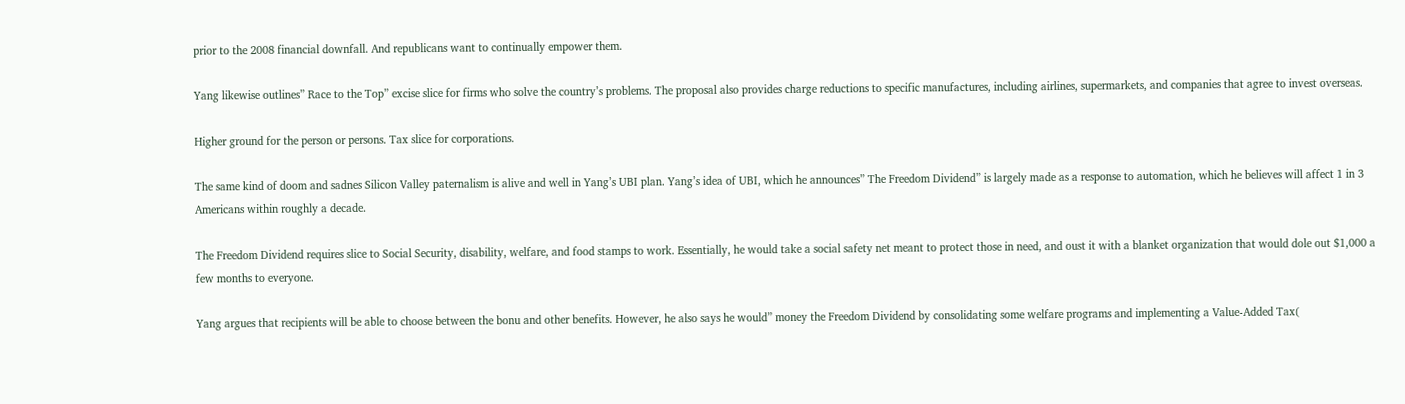prior to the 2008 financial downfall. And republicans want to continually empower them.

Yang likewise outlines” Race to the Top” excise slice for firms who solve the country’s problems. The proposal also provides charge reductions to specific manufactures, including airlines, supermarkets, and companies that agree to invest overseas.

Higher ground for the person or persons. Tax slice for corporations.

The same kind of doom and sadnes Silicon Valley paternalism is alive and well in Yang’s UBI plan. Yang’s idea of UBI, which he announces” The Freedom Dividend” is largely made as a response to automation, which he believes will affect 1 in 3 Americans within roughly a decade.

The Freedom Dividend requires slice to Social Security, disability, welfare, and food stamps to work. Essentially, he would take a social safety net meant to protect those in need, and oust it with a blanket organization that would dole out $1,000 a few months to everyone.

Yang argues that recipients will be able to choose between the bonu and other benefits. However, he also says he would” money the Freedom Dividend by consolidating some welfare programs and implementing a Value-Added Tax(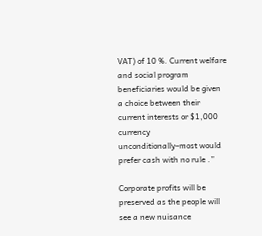VAT) of 10 %. Current welfare and social program beneficiaries would be given a choice between their current interests or $1,000 currency unconditionally–most would prefer cash with no rule .”

Corporate profits will be preserved as the people will see a new nuisance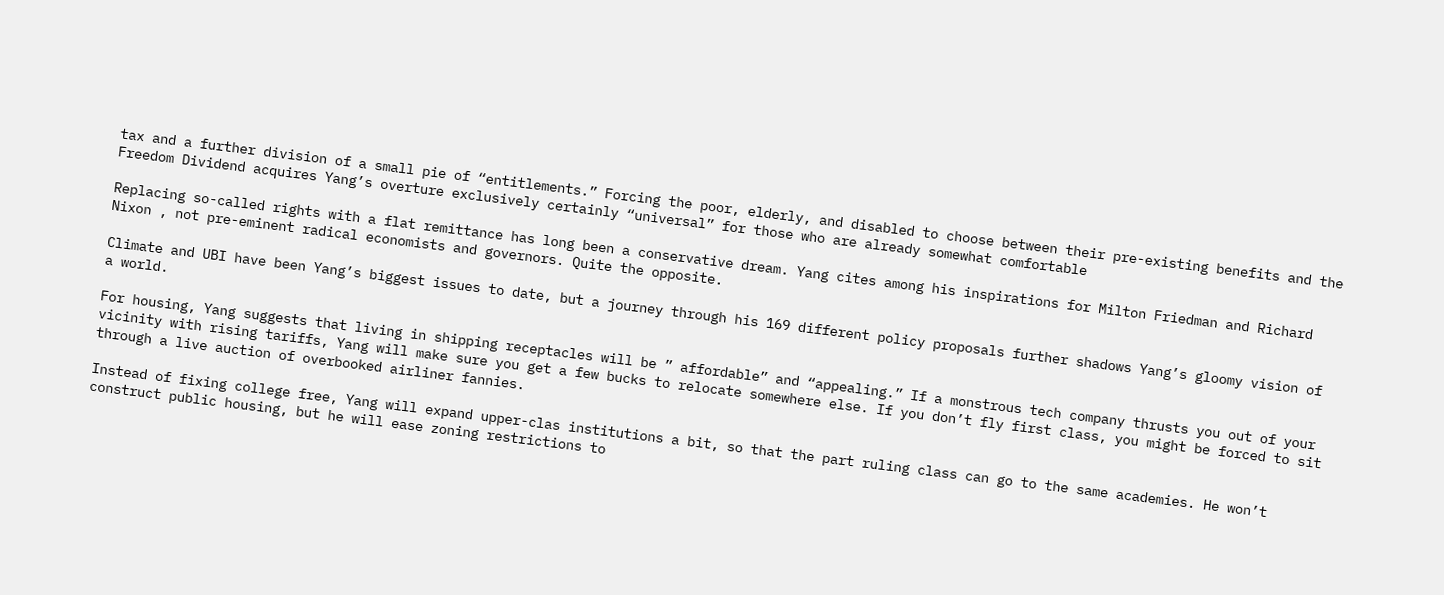tax and a further division of a small pie of “entitlements.” Forcing the poor, elderly, and disabled to choose between their pre-existing benefits and the Freedom Dividend acquires Yang’s overture exclusively certainly “universal” for those who are already somewhat comfortable

Replacing so-called rights with a flat remittance has long been a conservative dream. Yang cites among his inspirations for Milton Friedman and Richard Nixon , not pre-eminent radical economists and governors. Quite the opposite.

Climate and UBI have been Yang’s biggest issues to date, but a journey through his 169 different policy proposals further shadows Yang’s gloomy vision of a world.

For housing, Yang suggests that living in shipping receptacles will be ” affordable” and “appealing.” If a monstrous tech company thrusts you out of your vicinity with rising tariffs, Yang will make sure you get a few bucks to relocate somewhere else. If you don’t fly first class, you might be forced to sit through a live auction of overbooked airliner fannies.

Instead of fixing college free, Yang will expand upper-clas institutions a bit, so that the part ruling class can go to the same academies. He won’t construct public housing, but he will ease zoning restrictions to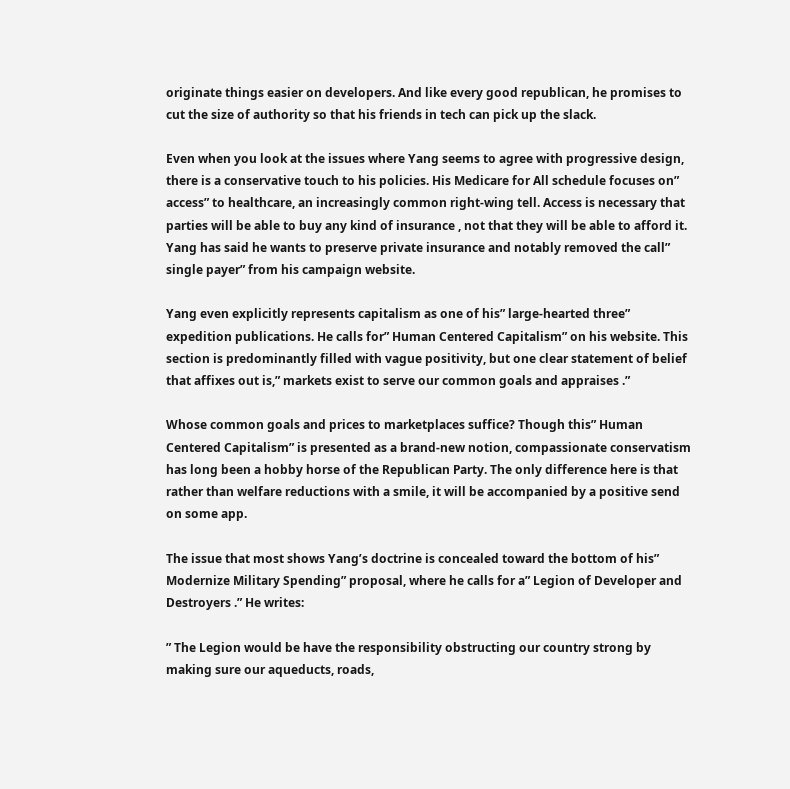originate things easier on developers. And like every good republican, he promises to cut the size of authority so that his friends in tech can pick up the slack.

Even when you look at the issues where Yang seems to agree with progressive design, there is a conservative touch to his policies. His Medicare for All schedule focuses on” access” to healthcare, an increasingly common right-wing tell. Access is necessary that parties will be able to buy any kind of insurance , not that they will be able to afford it. Yang has said he wants to preserve private insurance and notably removed the call” single payer” from his campaign website.

Yang even explicitly represents capitalism as one of his” large-hearted three” expedition publications. He calls for” Human Centered Capitalism” on his website. This section is predominantly filled with vague positivity, but one clear statement of belief that affixes out is,” markets exist to serve our common goals and appraises .”

Whose common goals and prices to marketplaces suffice? Though this” Human Centered Capitalism” is presented as a brand-new notion, compassionate conservatism has long been a hobby horse of the Republican Party. The only difference here is that rather than welfare reductions with a smile, it will be accompanied by a positive send on some app.

The issue that most shows Yang’s doctrine is concealed toward the bottom of his” Modernize Military Spending” proposal, where he calls for a” Legion of Developer and Destroyers .” He writes:

” The Legion would be have the responsibility obstructing our country strong by making sure our aqueducts, roads,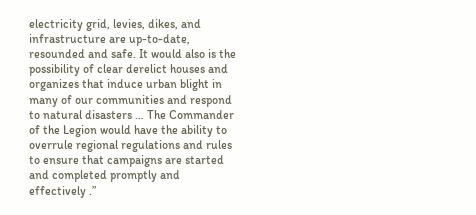electricity grid, levies, dikes, and infrastructure are up-to-date, resounded and safe. It would also is the possibility of clear derelict houses and organizes that induce urban blight in many of our communities and respond to natural disasters … The Commander of the Legion would have the ability to overrule regional regulations and rules to ensure that campaigns are started and completed promptly and effectively .”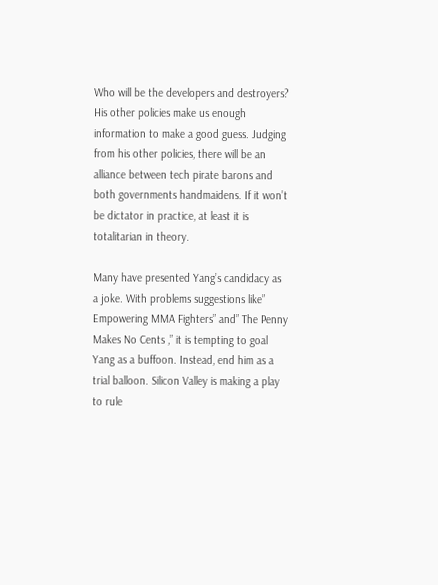Who will be the developers and destroyers? His other policies make us enough information to make a good guess. Judging from his other policies, there will be an alliance between tech pirate barons and both governments handmaidens. If it won’t be dictator in practice, at least it is totalitarian in theory.

Many have presented Yang’s candidacy as a joke. With problems suggestions like” Empowering MMA Fighters” and” The Penny Makes No Cents ,” it is tempting to goal Yang as a buffoon. Instead, end him as a trial balloon. Silicon Valley is making a play to rule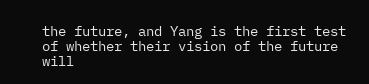the future, and Yang is the first test of whether their vision of the future will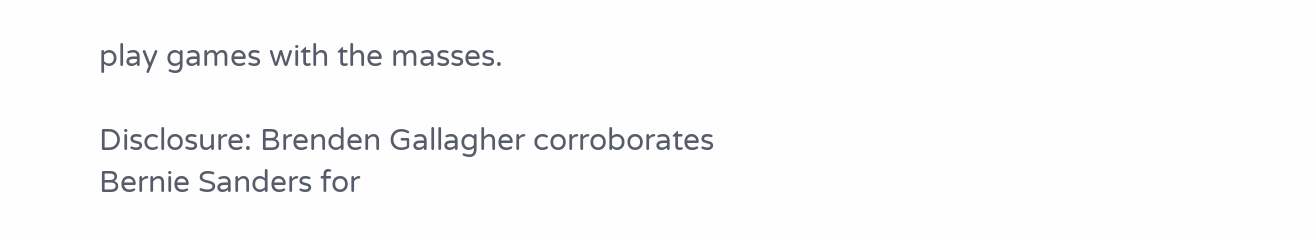play games with the masses.

Disclosure: Brenden Gallagher corroborates Bernie Sanders for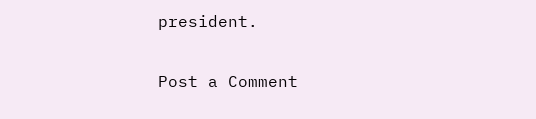president.

Post a Comment